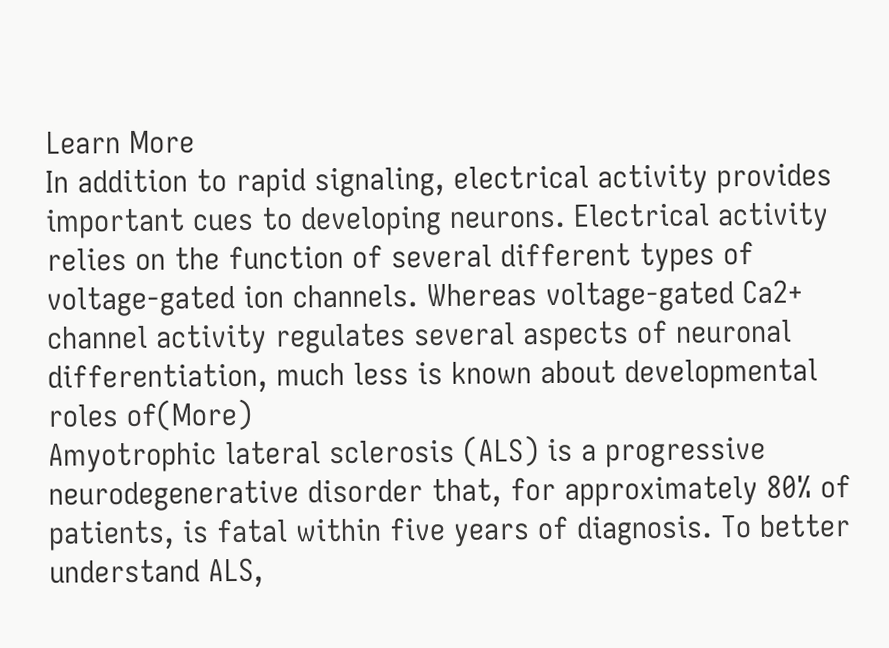Learn More
In addition to rapid signaling, electrical activity provides important cues to developing neurons. Electrical activity relies on the function of several different types of voltage-gated ion channels. Whereas voltage-gated Ca2+ channel activity regulates several aspects of neuronal differentiation, much less is known about developmental roles of(More)
Amyotrophic lateral sclerosis (ALS) is a progressive neurodegenerative disorder that, for approximately 80% of patients, is fatal within five years of diagnosis. To better understand ALS,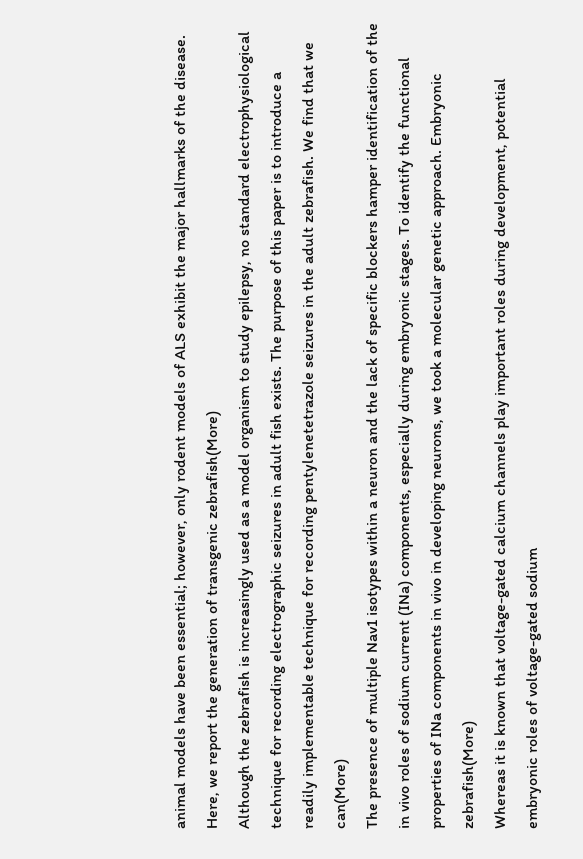animal models have been essential; however, only rodent models of ALS exhibit the major hallmarks of the disease. Here, we report the generation of transgenic zebrafish(More)
Although the zebrafish is increasingly used as a model organism to study epilepsy, no standard electrophysiological technique for recording electrographic seizures in adult fish exists. The purpose of this paper is to introduce a readily implementable technique for recording pentylenetetrazole seizures in the adult zebrafish. We find that we can(More)
The presence of multiple Nav1 isotypes within a neuron and the lack of specific blockers hamper identification of the in vivo roles of sodium current (INa) components, especially during embryonic stages. To identify the functional properties of INa components in vivo in developing neurons, we took a molecular genetic approach. Embryonic zebrafish(More)
Whereas it is known that voltage-gated calcium channels play important roles during development, potential embryonic roles of voltage-gated sodium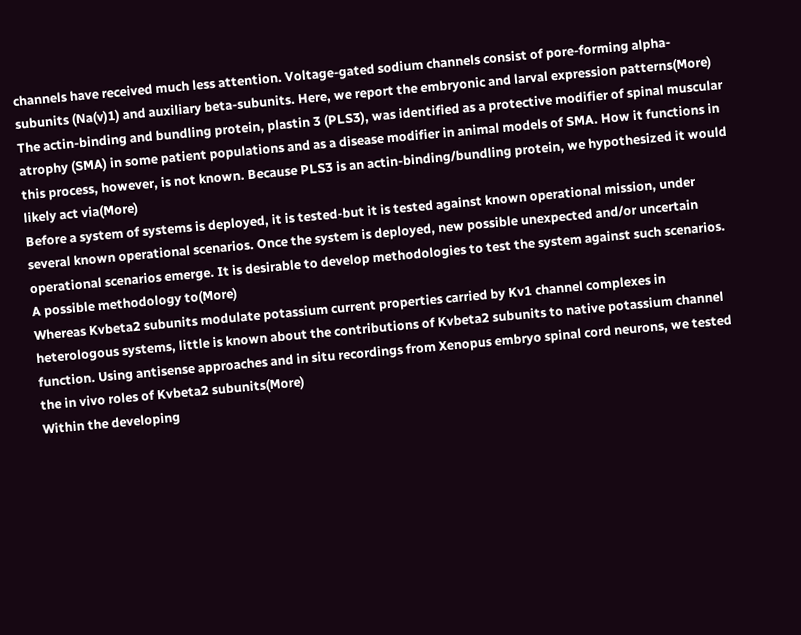channels have received much less attention. Voltage-gated sodium channels consist of pore-forming alpha-subunits (Na(v)1) and auxiliary beta-subunits. Here, we report the embryonic and larval expression patterns(More)
The actin-binding and bundling protein, plastin 3 (PLS3), was identified as a protective modifier of spinal muscular atrophy (SMA) in some patient populations and as a disease modifier in animal models of SMA. How it functions in this process, however, is not known. Because PLS3 is an actin-binding/bundling protein, we hypothesized it would likely act via(More)
Before a system of systems is deployed, it is tested-but it is tested against known operational mission, under several known operational scenarios. Once the system is deployed, new possible unexpected and/or uncertain operational scenarios emerge. It is desirable to develop methodologies to test the system against such scenarios. A possible methodology to(More)
Whereas Kvbeta2 subunits modulate potassium current properties carried by Kv1 channel complexes in heterologous systems, little is known about the contributions of Kvbeta2 subunits to native potassium channel function. Using antisense approaches and in situ recordings from Xenopus embryo spinal cord neurons, we tested the in vivo roles of Kvbeta2 subunits(More)
Within the developing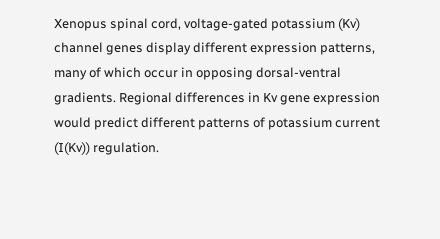Xenopus spinal cord, voltage-gated potassium (Kv) channel genes display different expression patterns, many of which occur in opposing dorsal-ventral gradients. Regional differences in Kv gene expression would predict different patterns of potassium current (I(Kv)) regulation.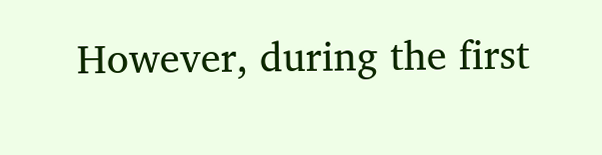However, during the first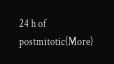24 h of postmitotic(More)